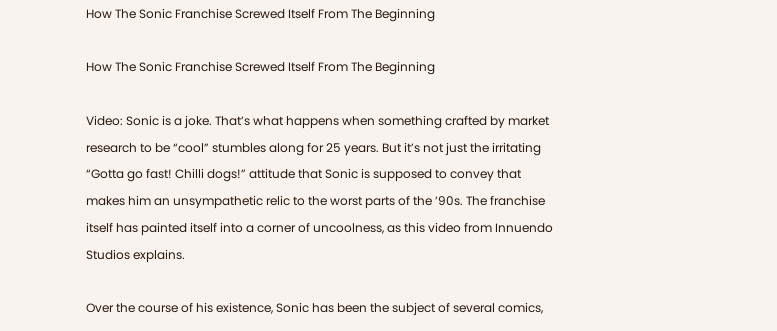How The Sonic Franchise Screwed Itself From The Beginning

How The Sonic Franchise Screwed Itself From The Beginning

Video: Sonic is a joke. That’s what happens when something crafted by market research to be “cool” stumbles along for 25 years. But it’s not just the irritating “Gotta go fast! Chilli dogs!” attitude that Sonic is supposed to convey that makes him an unsympathetic relic to the worst parts of the ’90s. The franchise itself has painted itself into a corner of uncoolness, as this video from Innuendo Studios explains.

Over the course of his existence, Sonic has been the subject of several comics,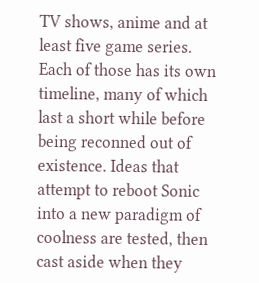TV shows, anime and at least five game series. Each of those has its own timeline, many of which last a short while before being reconned out of existence. Ideas that attempt to reboot Sonic into a new paradigm of coolness are tested, then cast aside when they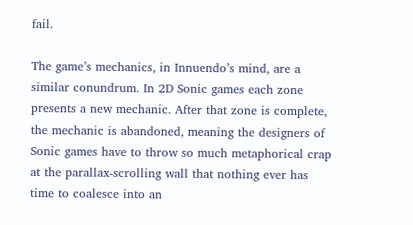fail.

The game’s mechanics, in Innuendo’s mind, are a similar conundrum. In 2D Sonic games each zone presents a new mechanic. After that zone is complete, the mechanic is abandoned, meaning the designers of Sonic games have to throw so much metaphorical crap at the parallax-scrolling wall that nothing ever has time to coalesce into an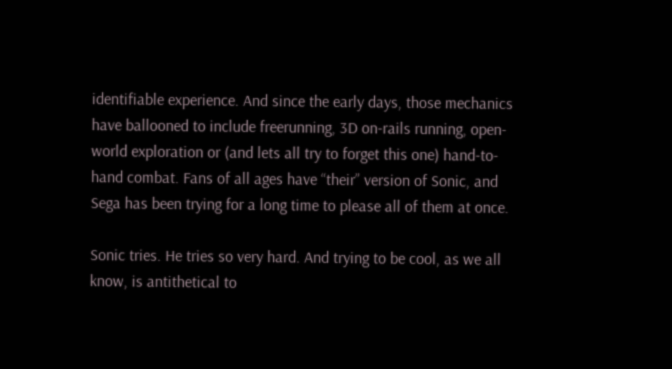identifiable experience. And since the early days, those mechanics have ballooned to include freerunning, 3D on-rails running, open-world exploration or (and lets all try to forget this one) hand-to-hand combat. Fans of all ages have “their” version of Sonic, and Sega has been trying for a long time to please all of them at once.

Sonic tries. He tries so very hard. And trying to be cool, as we all know, is antithetical to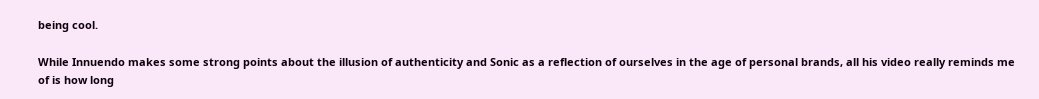being cool.

While Innuendo makes some strong points about the illusion of authenticity and Sonic as a reflection of ourselves in the age of personal brands, all his video really reminds me of is how long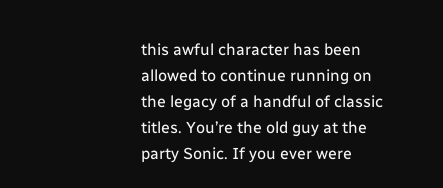this awful character has been allowed to continue running on the legacy of a handful of classic titles. You’re the old guy at the party Sonic. If you ever were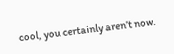cool, you certainly aren’t now.